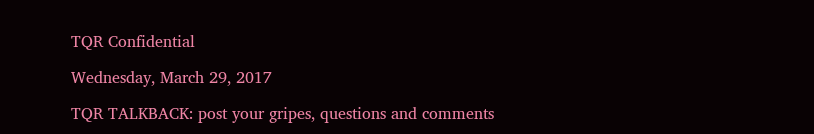TQR Confidential

Wednesday, March 29, 2017

TQR TALKBACK: post your gripes, questions and comments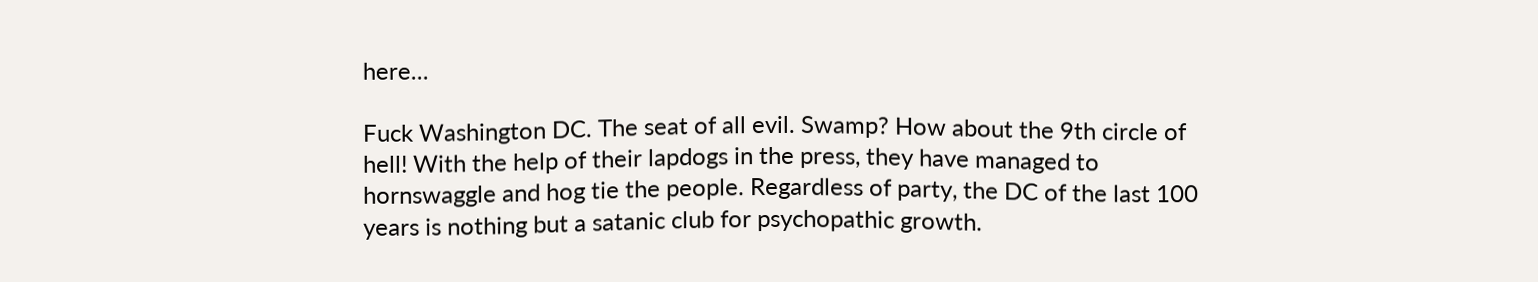here...

Fuck Washington DC. The seat of all evil. Swamp? How about the 9th circle of hell! With the help of their lapdogs in the press, they have managed to hornswaggle and hog tie the people. Regardless of party, the DC of the last 100 years is nothing but a satanic club for psychopathic growth.